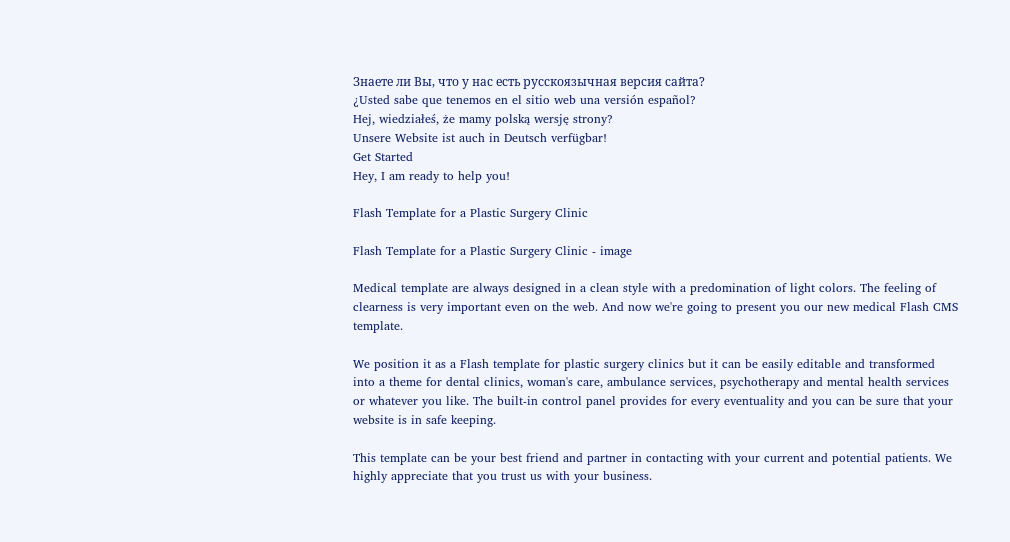Знаете ли Вы, что у нас есть русскоязычная версия сайта?
¿Usted sabe que tenemos en el sitio web una versión español?
Hej, wiedziałeś, że mamy polską wersję strony?
Unsere Website ist auch in Deutsch verfügbar!
Get Started
Hey, I am ready to help you!

Flash Template for a Plastic Surgery Clinic

Flash Template for a Plastic Surgery Clinic - image

Medical template are always designed in a clean style with a predomination of light colors. The feeling of clearness is very important even on the web. And now we're going to present you our new medical Flash CMS template.

We position it as a Flash template for plastic surgery clinics but it can be easily editable and transformed into a theme for dental clinics, woman's care, ambulance services, psychotherapy and mental health services or whatever you like. The built-in control panel provides for every eventuality and you can be sure that your website is in safe keeping.

This template can be your best friend and partner in contacting with your current and potential patients. We highly appreciate that you trust us with your business.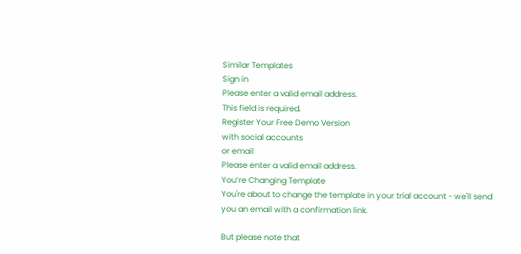Similar Templates
Sign in
Please enter a valid email address.
This field is required.
Register Your Free Demo Version
with social accounts
or email
Please enter a valid email address.
You’re Changing Template
You're about to change the template in your trial account - we'll send you an email with a confirmation link.

But please note that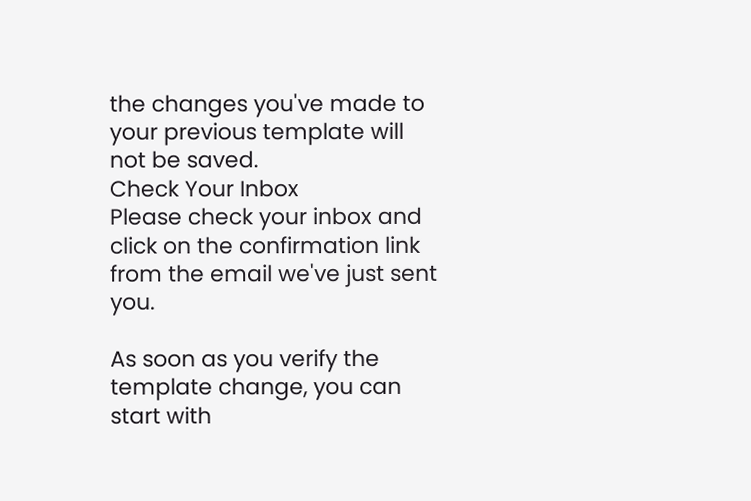the changes you've made to your previous template will not be saved.
Check Your Inbox
Please check your inbox and click on the confirmation link from the email we've just sent you.

As soon as you verify the template change, you can start with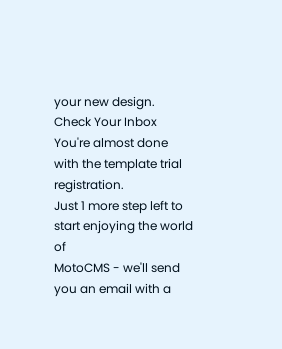your new design.
Check Your Inbox
You're almost done with the template trial registration.
Just 1 more step left to start enjoying the world of
MotoCMS - we'll send you an email with a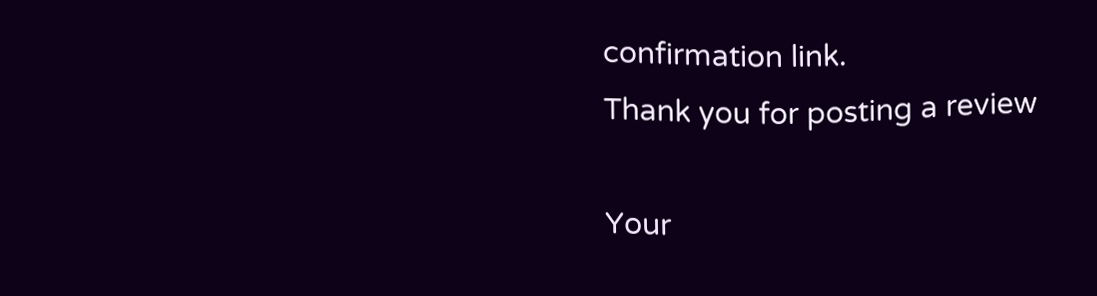confirmation link.
Thank you for posting a review

Your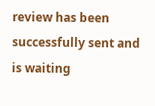review has been successfully sent and is waiting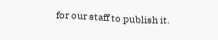for our staff to publish it.